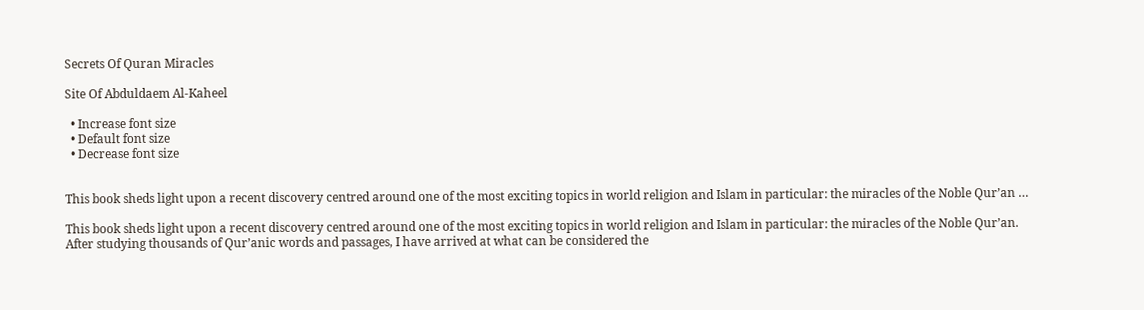Secrets Of Quran Miracles

Site Of Abduldaem Al-Kaheel

  • Increase font size
  • Default font size
  • Decrease font size


This book sheds light upon a recent discovery centred around one of the most exciting topics in world religion and Islam in particular: the miracles of the Noble Qur’an …

This book sheds light upon a recent discovery centred around one of the most exciting topics in world religion and Islam in particular: the miracles of the Noble Qur’an. After studying thousands of Qur’anic words and passages, I have arrived at what can be considered the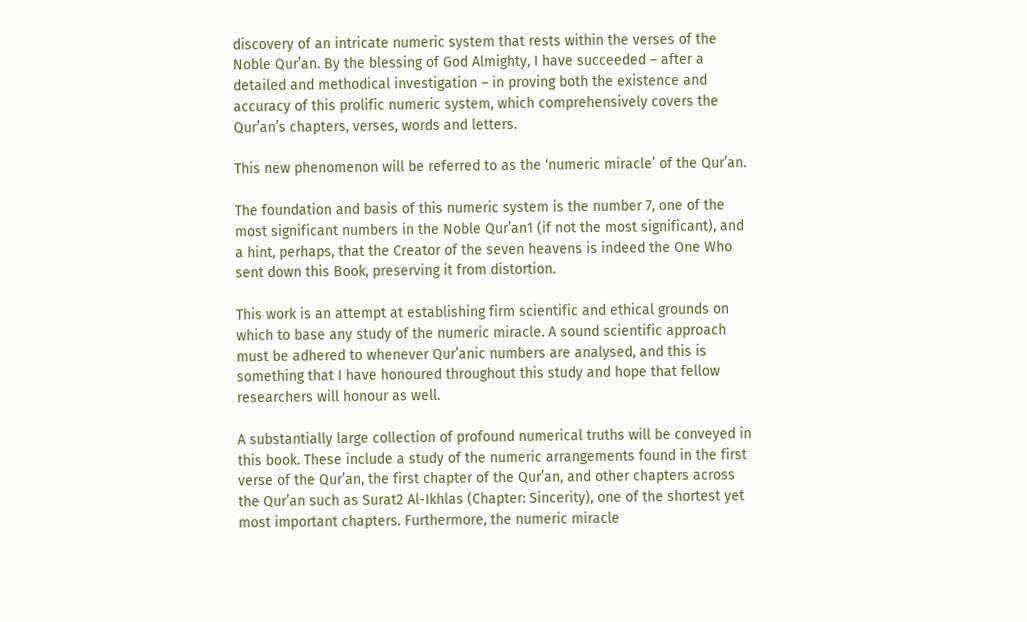discovery of an intricate numeric system that rests within the verses of the Noble Qur’an. By the blessing of God Almighty, I have succeeded – after a detailed and methodical investigation – in proving both the existence and accuracy of this prolific numeric system, which comprehensively covers the Qur’an’s chapters, verses, words and letters.

This new phenomenon will be referred to as the ‘numeric miracle’ of the Qur’an.

The foundation and basis of this numeric system is the number 7, one of the most significant numbers in the Noble Qur’an1 (if not the most significant), and a hint, perhaps, that the Creator of the seven heavens is indeed the One Who sent down this Book, preserving it from distortion.

This work is an attempt at establishing firm scientific and ethical grounds on which to base any study of the numeric miracle. A sound scientific approach must be adhered to whenever Qur’anic numbers are analysed, and this is something that I have honoured throughout this study and hope that fellow researchers will honour as well.

A substantially large collection of profound numerical truths will be conveyed in this book. These include a study of the numeric arrangements found in the first verse of the Qur’an, the first chapter of the Qur’an, and other chapters across the Qur’an such as Surat2 Al-Ikhlas (Chapter: Sincerity), one of the shortest yet most important chapters. Furthermore, the numeric miracle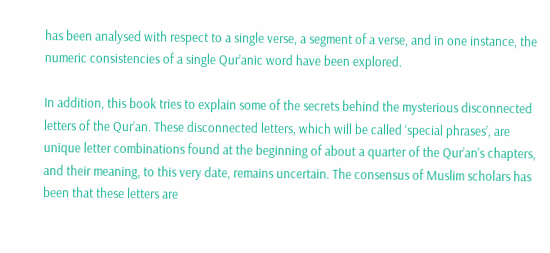has been analysed with respect to a single verse, a segment of a verse, and in one instance, the numeric consistencies of a single Qur’anic word have been explored.

In addition, this book tries to explain some of the secrets behind the mysterious disconnected letters of the Qur’an. These disconnected letters, which will be called ‘special phrases’, are unique letter combinations found at the beginning of about a quarter of the Qur’an’s chapters, and their meaning, to this very date, remains uncertain. The consensus of Muslim scholars has been that these letters are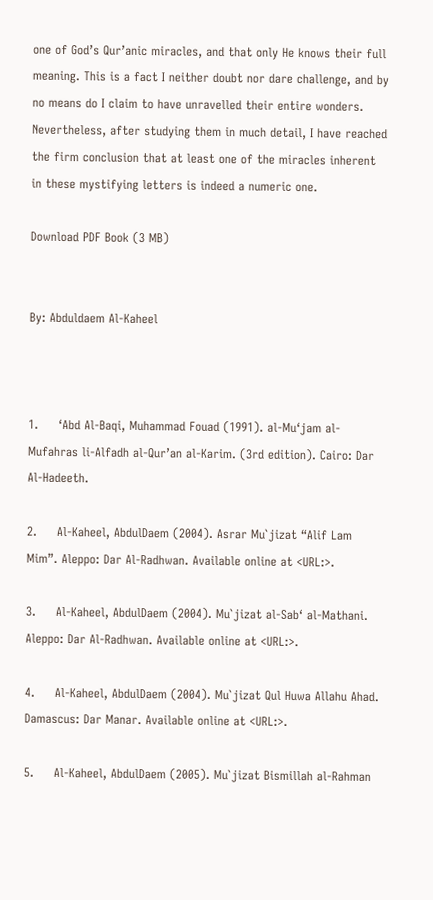one of God’s Qur’anic miracles, and that only He knows their full meaning. This is a fact I neither doubt nor dare challenge, and by no means do I claim to have unravelled their entire wonders. Nevertheless, after studying them in much detail, I have reached the firm conclusion that at least one of the miracles inherent in these mystifying letters is indeed a numeric one.

Download PDF Book (3 MB)


By: Abduldaem Al-Kaheel



1.     ‘Abd Al-Baqi, Muhammad Fouad (1991). al-Mu‘jam al-Mufahras li-Alfadh al-Qur’an al-Karim. (3rd edition). Cairo: Dar Al-Hadeeth.

2.     Al-Kaheel, AbdulDaem (2004). Asrar Mu`jizat “Alif Lam Mim”. Aleppo: Dar Al-Radhwan. Available online at <URL:>.

3.     Al-Kaheel, AbdulDaem (2004). Mu`jizat al-Sab‘ al-Mathani. Aleppo: Dar Al-Radhwan. Available online at <URL:>.

4.     Al-Kaheel, AbdulDaem (2004). Mu`jizat Qul Huwa Allahu Ahad. Damascus: Dar Manar. Available online at <URL:>.

5.     Al-Kaheel, AbdulDaem (2005). Mu`jizat Bismillah al-Rahman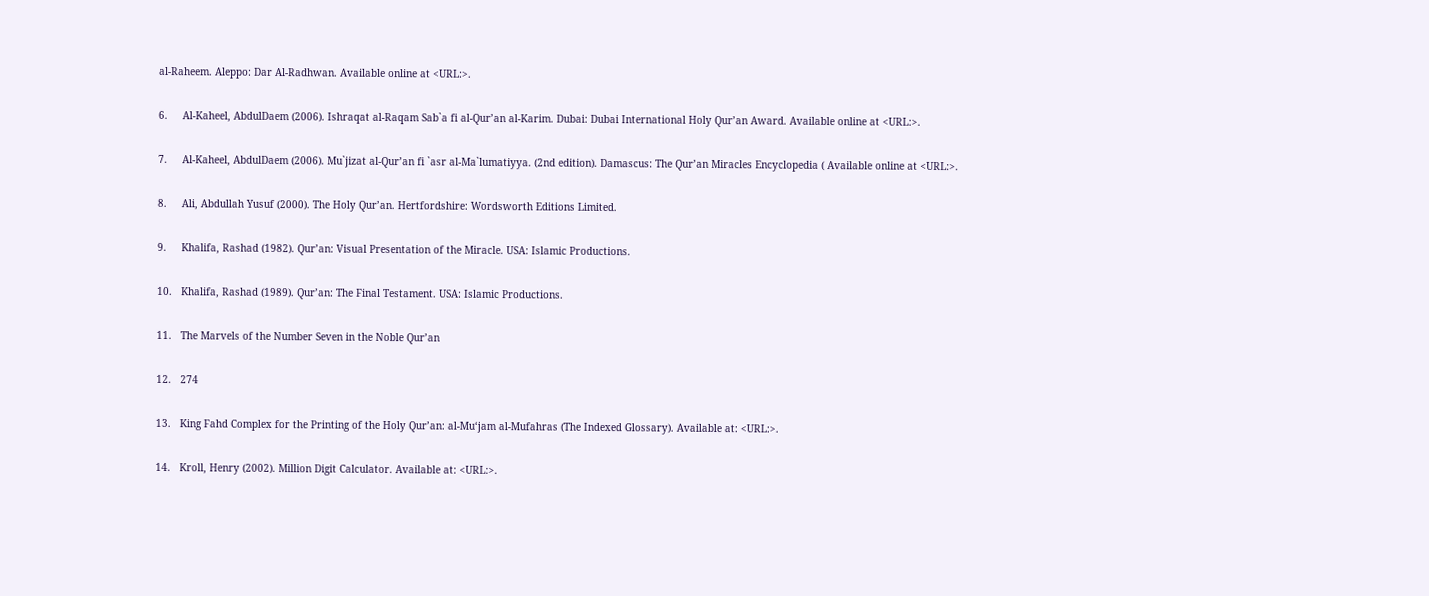al-Raheem. Aleppo: Dar Al-Radhwan. Available online at <URL:>.

6.     Al-Kaheel, AbdulDaem (2006). Ishraqat al-Raqam Sab`a fi al-Qur’an al-Karim. Dubai: Dubai International Holy Qur’an Award. Available online at <URL:>.

7.     Al-Kaheel, AbdulDaem (2006). Mu`jizat al-Qur’an fi `asr al-Ma`lumatiyya. (2nd edition). Damascus: The Qur’an Miracles Encyclopedia ( Available online at <URL:>.

8.     Ali, Abdullah Yusuf (2000). The Holy Qur’an. Hertfordshire: Wordsworth Editions Limited.

9.     Khalifa, Rashad (1982). Qur’an: Visual Presentation of the Miracle. USA: Islamic Productions.

10.   Khalifa, Rashad (1989). Qur’an: The Final Testament. USA: Islamic Productions.

11.   The Marvels of the Number Seven in the Noble Qur’an

12.   274

13.   King Fahd Complex for the Printing of the Holy Qur’an: al-Mu‘jam al-Mufahras (The Indexed Glossary). Available at: <URL:>.

14.   Kroll, Henry (2002). Million Digit Calculator. Available at: <URL:>.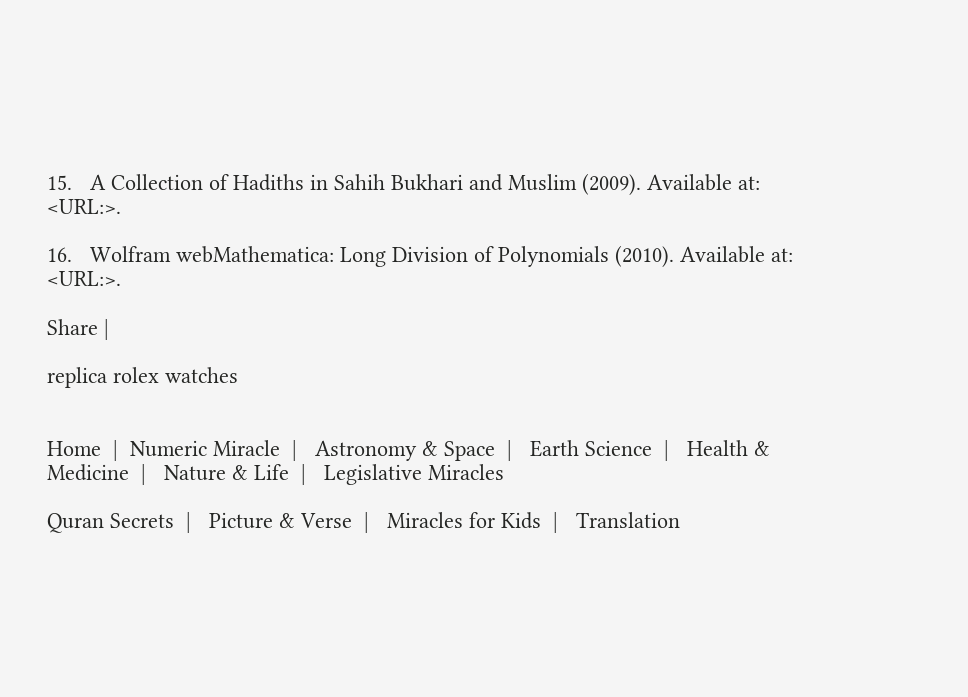15.   A Collection of Hadiths in Sahih Bukhari and Muslim (2009). Available at: <URL:>.

16.   Wolfram webMathematica: Long Division of Polynomials (2010). Available at: <URL:>.

Share |

replica rolex watches


Home  |  Numeric Miracle  |   Astronomy & Space  |   Earth Science  |   Health & Medicine  |   Nature & Life  |   Legislative Miracles

Quran Secrets  |   Picture & Verse  |   Miracles for Kids  |   Translation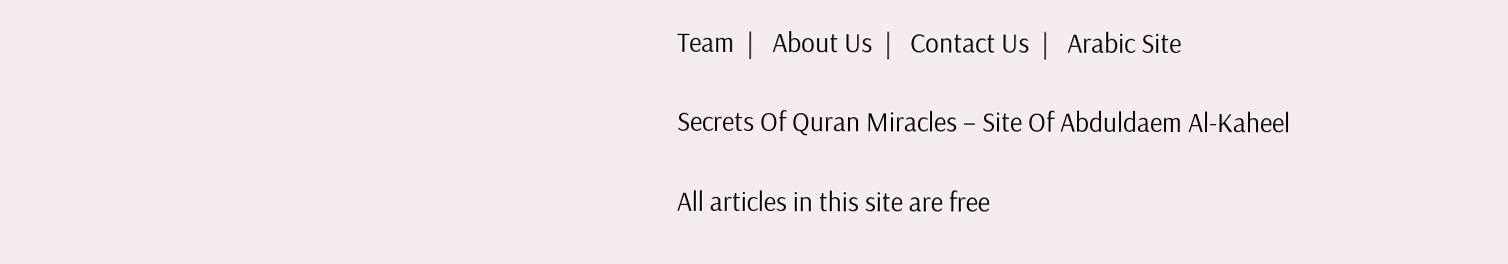Team  |   About Us  |   Contact Us  |   Arabic Site

Secrets Of Quran Miracles – Site Of Abduldaem Al-Kaheel

All articles in this site are free